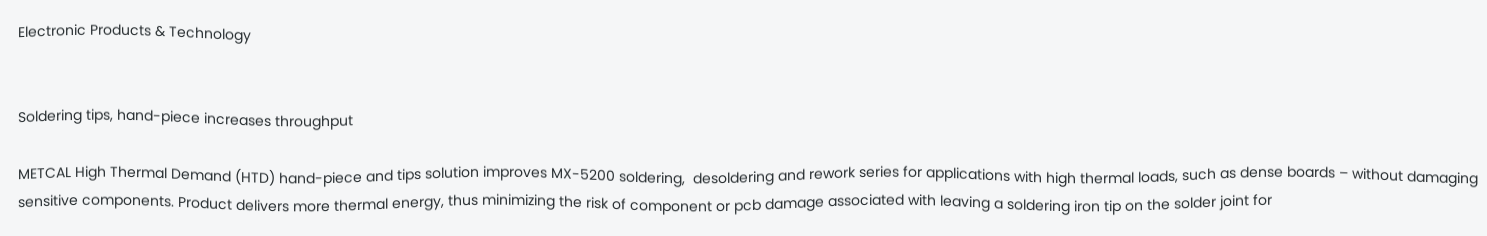Electronic Products & Technology


Soldering tips, hand-piece increases throughput

METCAL High Thermal Demand (HTD) hand-piece and tips solution improves MX-5200 soldering,  desoldering and rework series for applications with high thermal loads, such as dense boards – without damaging sensitive components. Product delivers more thermal energy, thus minimizing the risk of component or pcb damage associated with leaving a soldering iron tip on the solder joint for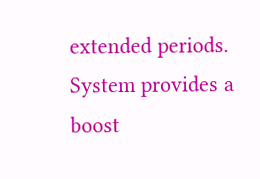extended periods. System provides a boost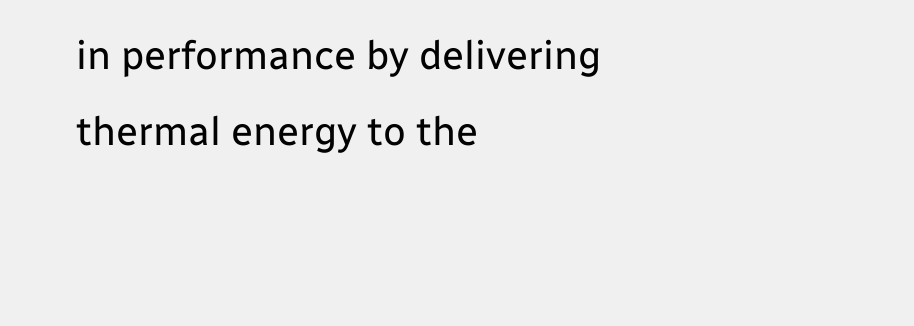in performance by delivering thermal energy to the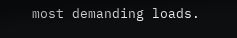most demanding loads.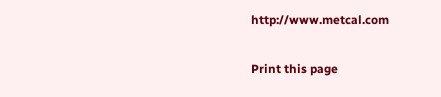http://www.metcal.com

Print this page